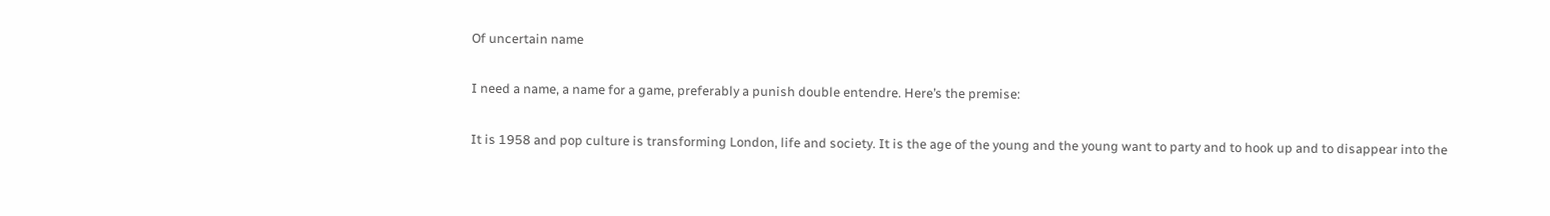Of uncertain name

I need a name, a name for a game, preferably a punish double entendre. Here’s the premise:

It is 1958 and pop culture is transforming London, life and society. It is the age of the young and the young want to party and to hook up and to disappear into the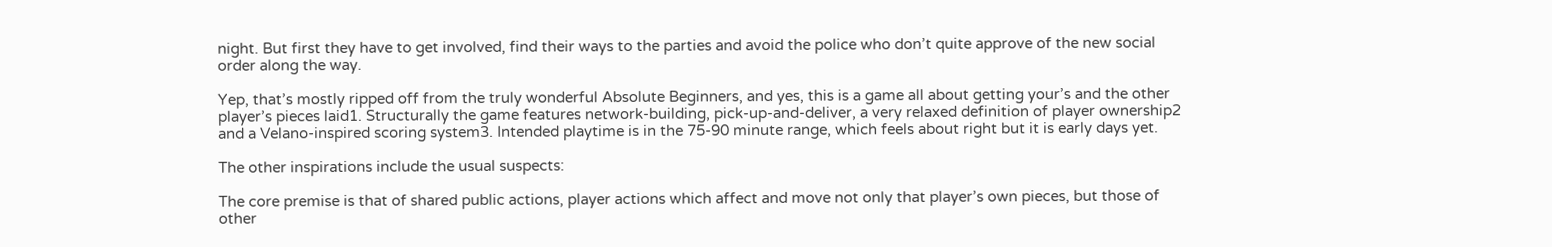night. But first they have to get involved, find their ways to the parties and avoid the police who don’t quite approve of the new social order along the way.

Yep, that’s mostly ripped off from the truly wonderful Absolute Beginners, and yes, this is a game all about getting your’s and the other player’s pieces laid1. Structurally the game features network-building, pick-up-and-deliver, a very relaxed definition of player ownership2 and a Velano-inspired scoring system3. Intended playtime is in the 75-90 minute range, which feels about right but it is early days yet.

The other inspirations include the usual suspects:

The core premise is that of shared public actions, player actions which affect and move not only that player’s own pieces, but those of other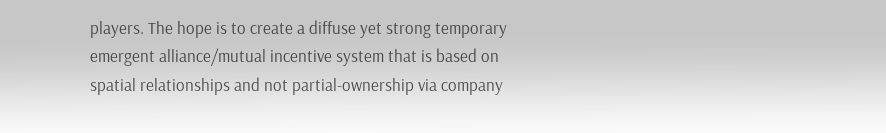players. The hope is to create a diffuse yet strong temporary emergent alliance/mutual incentive system that is based on spatial relationships and not partial-ownership via company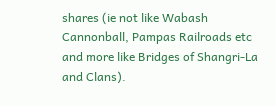shares (ie not like Wabash Cannonball, Pampas Railroads etc and more like Bridges of Shangri-La and Clans).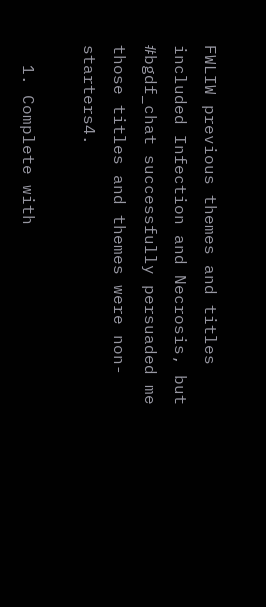FWLIW previous themes and titles included Infection and Necrosis, but #bgdf_chat successfully persuaded me those titles and themes were non-starters4.

  1. Complete with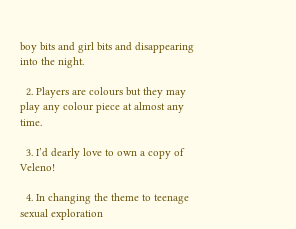boy bits and girl bits and disappearing into the night.

  2. Players are colours but they may play any colour piece at almost any time.

  3. I’d dearly love to own a copy of Veleno!

  4. In changing the theme to teenage sexual exploration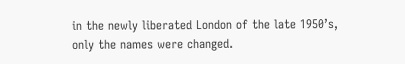in the newly liberated London of the late 1950’s, only the names were changed.